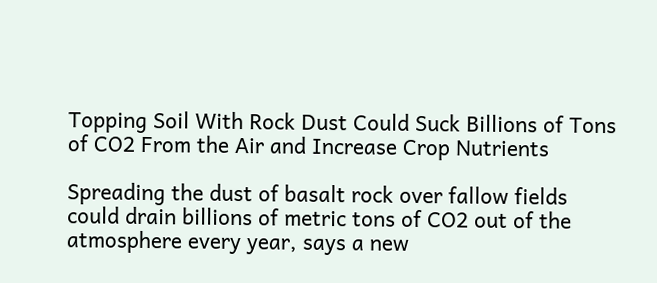Topping Soil With Rock Dust Could Suck Billions of Tons of CO2 From the Air and Increase Crop Nutrients

Spreading the dust of basalt rock over fallow fields could drain billions of metric tons of CO2 out of the atmosphere every year, says a new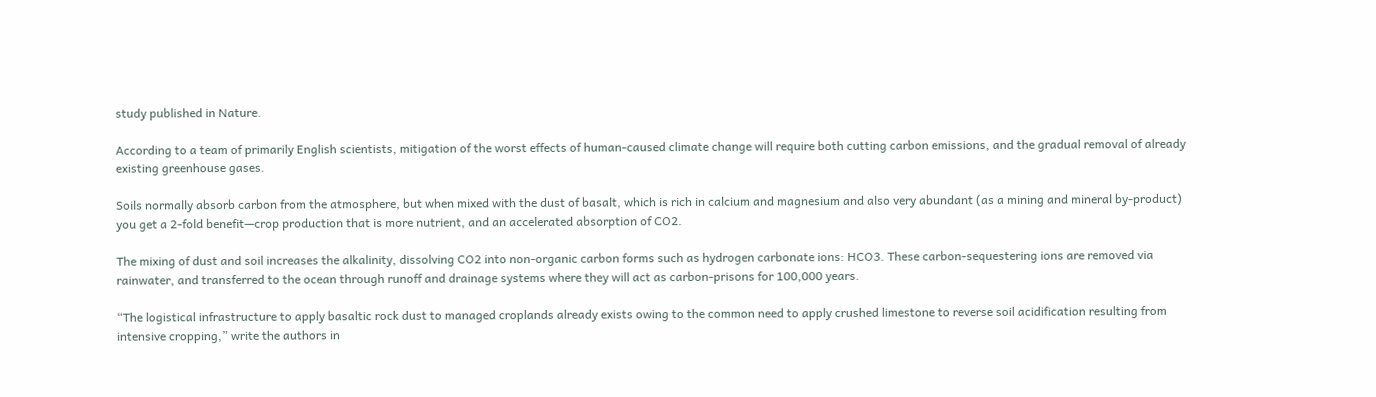study published in Nature.

According to a team of primarily English scientists, mitigation of the worst effects of human-caused climate change will require both cutting carbon emissions, and the gradual removal of already existing greenhouse gases.

Soils normally absorb carbon from the atmosphere, but when mixed with the dust of basalt, which is rich in calcium and magnesium and also very abundant (as a mining and mineral by-product) you get a 2-fold benefit—crop production that is more nutrient, and an accelerated absorption of CO2.

The mixing of dust and soil increases the alkalinity, dissolving CO2 into non-organic carbon forms such as hydrogen carbonate ions: HCO3. These carbon-sequestering ions are removed via rainwater, and transferred to the ocean through runoff and drainage systems where they will act as carbon-prisons for 100,000 years.

“The logistical infrastructure to apply basaltic rock dust to managed croplands already exists owing to the common need to apply crushed limestone to reverse soil acidification resulting from intensive cropping,” write the authors in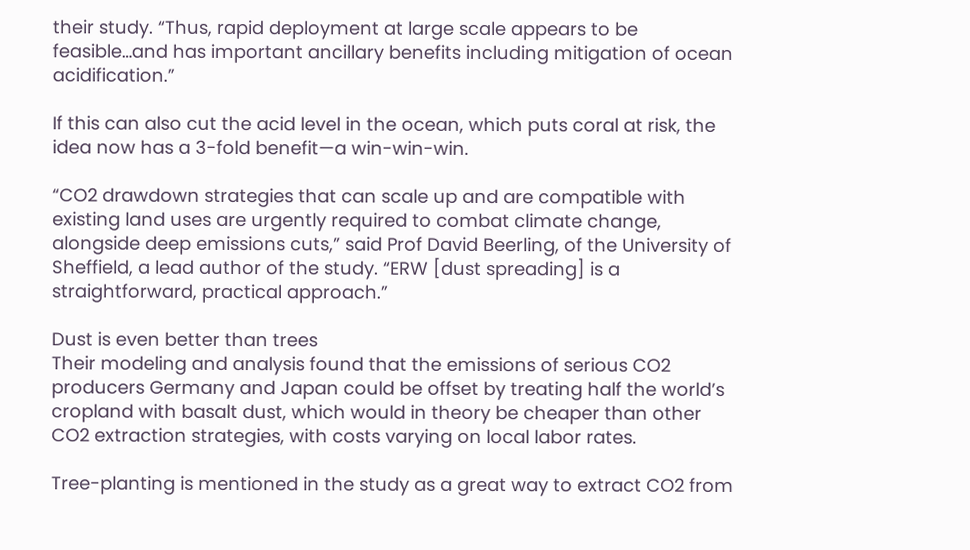their study. “Thus, rapid deployment at large scale appears to be feasible…and has important ancillary benefits including mitigation of ocean acidification.”

If this can also cut the acid level in the ocean, which puts coral at risk, the idea now has a 3-fold benefit—a win-win-win.

“CO2 drawdown strategies that can scale up and are compatible with existing land uses are urgently required to combat climate change, alongside deep emissions cuts,” said Prof David Beerling, of the University of Sheffield, a lead author of the study. “ERW [dust spreading] is a straightforward, practical approach.”

Dust is even better than trees
Their modeling and analysis found that the emissions of serious CO2 producers Germany and Japan could be offset by treating half the world’s cropland with basalt dust, which would in theory be cheaper than other CO2 extraction strategies, with costs varying on local labor rates.

Tree-planting is mentioned in the study as a great way to extract CO2 from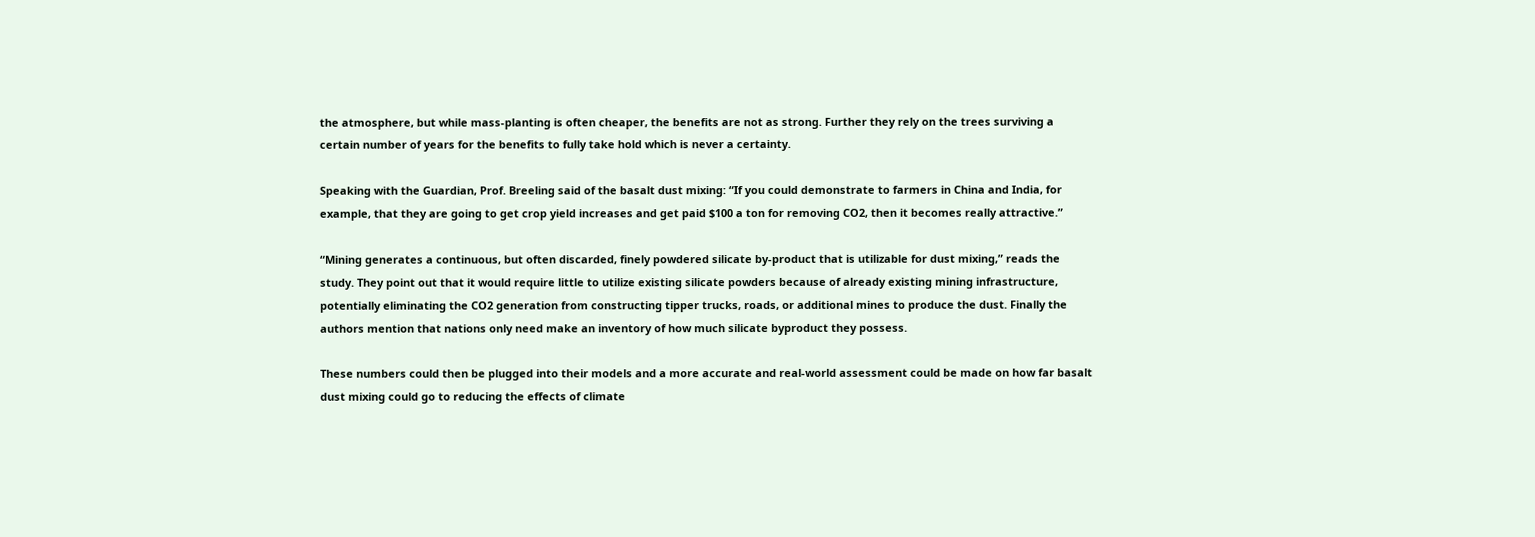the atmosphere, but while mass-planting is often cheaper, the benefits are not as strong. Further they rely on the trees surviving a certain number of years for the benefits to fully take hold which is never a certainty.

Speaking with the Guardian, Prof. Breeling said of the basalt dust mixing: “If you could demonstrate to farmers in China and India, for example, that they are going to get crop yield increases and get paid $100 a ton for removing CO2, then it becomes really attractive.”

“Mining generates a continuous, but often discarded, finely powdered silicate by-product that is utilizable for dust mixing,” reads the study. They point out that it would require little to utilize existing silicate powders because of already existing mining infrastructure, potentially eliminating the CO2 generation from constructing tipper trucks, roads, or additional mines to produce the dust. Finally the authors mention that nations only need make an inventory of how much silicate byproduct they possess.

These numbers could then be plugged into their models and a more accurate and real-world assessment could be made on how far basalt dust mixing could go to reducing the effects of climate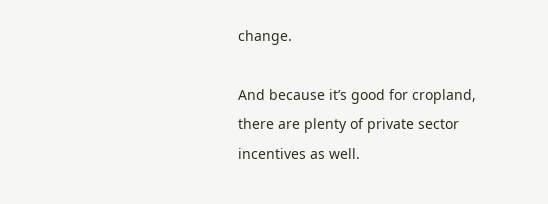change.

And because it’s good for cropland, there are plenty of private sector incentives as well.